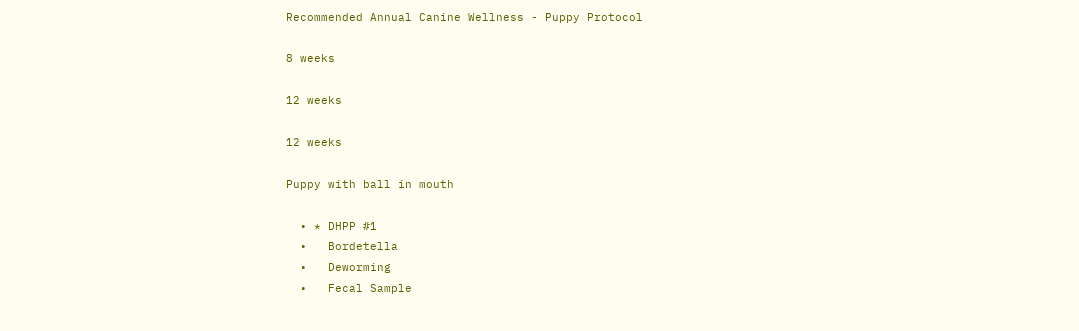Recommended Annual Canine Wellness - Puppy Protocol

8 weeks

12 weeks

12 weeks

Puppy with ball in mouth

  • * DHPP #1
  •   Bordetella
  •   Deworming
  •   Fecal Sample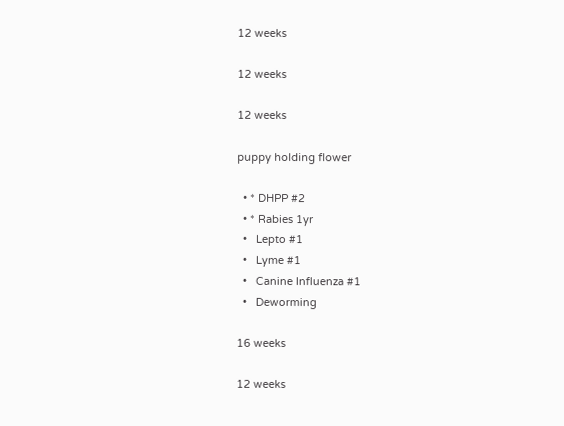12 weeks

12 weeks

12 weeks

puppy holding flower

  • * DHPP #2
  • * Rabies 1yr
  •   Lepto #1
  •   Lyme #1
  •   Canine Influenza #1
  •   Deworming

16 weeks

12 weeks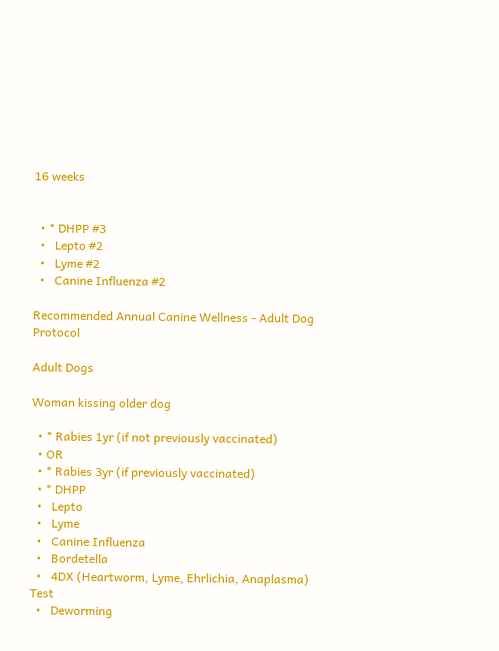16 weeks


  • * DHPP #3
  •   Lepto #2
  •   Lyme #2
  •   Canine Influenza #2

Recommended Annual Canine Wellness - Adult Dog Protocol

Adult Dogs

Woman kissing older dog

  • * Rabies 1yr (if not previously vaccinated)
  • OR
  • * Rabies 3yr (if previously vaccinated)
  • * DHPP
  •   Lepto
  •   Lyme
  •   Canine Influenza
  •   Bordetella
  •   4DX (Heartworm, Lyme, Ehrlichia, Anaplasma) Test
  •   Deworming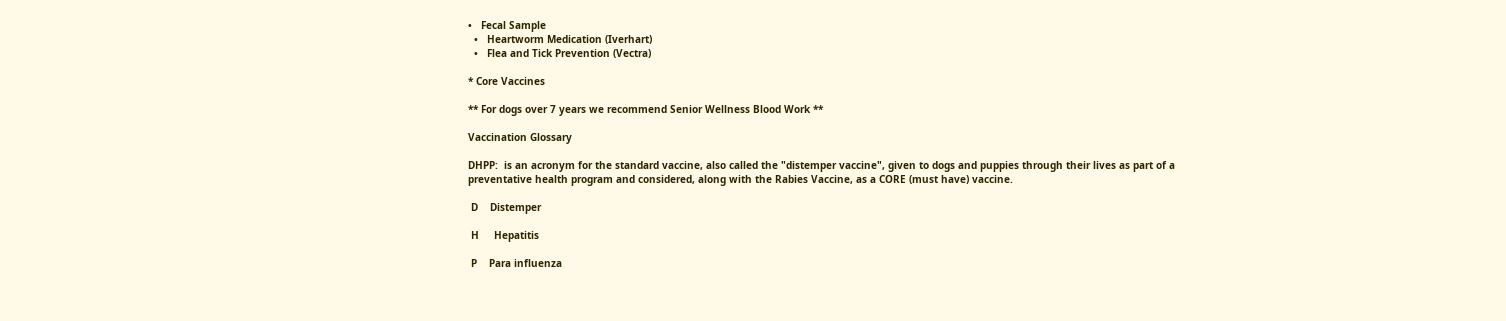•   Fecal Sample
  •   Heartworm Medication (Iverhart)
  •   Flea and Tick Prevention (Vectra)

* Core Vaccines

** For dogs over 7 years we recommend Senior Wellness Blood Work **

Vaccination Glossary

DHPP:  is an acronym for the standard vaccine, also called the "distemper vaccine", given to dogs and puppies through their lives as part of a preventative health program and considered, along with the Rabies Vaccine, as a CORE (must have) vaccine.

 D    Distemper

 H     Hepatitis

 P    Para influenza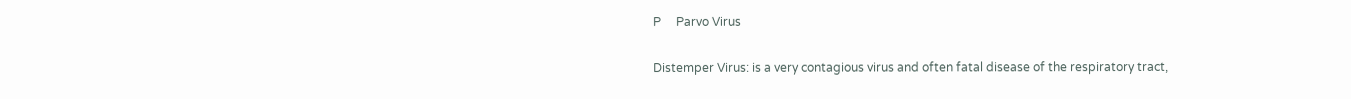P     Parvo Virus

Distemper Virus: is a very contagious virus and often fatal disease of the respiratory tract,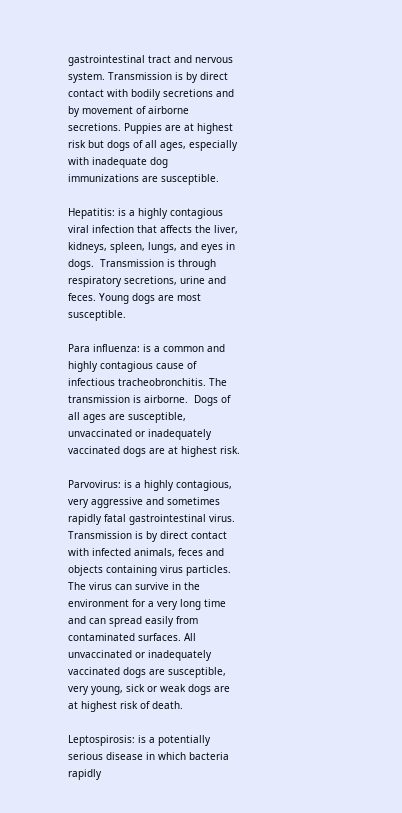gastrointestinal tract and nervous system. Transmission is by direct contact with bodily secretions and by movement of airborne secretions. Puppies are at highest risk but dogs of all ages, especially with inadequate dog immunizations are susceptible.

Hepatitis: is a highly contagious viral infection that affects the liver, kidneys, spleen, lungs, and eyes in dogs.  Transmission is through respiratory secretions, urine and feces. Young dogs are most susceptible.

Para influenza: is a common and highly contagious cause of infectious tracheobronchitis. The transmission is airborne.  Dogs of all ages are susceptible, unvaccinated or inadequately vaccinated dogs are at highest risk.

Parvovirus: is a highly contagious, very aggressive and sometimes rapidly fatal gastrointestinal virus. Transmission is by direct contact with infected animals, feces and objects containing virus particles. The virus can survive in the environment for a very long time and can spread easily from contaminated surfaces. All unvaccinated or inadequately vaccinated dogs are susceptible, very young, sick or weak dogs are at highest risk of death.

Leptospirosis: is a potentially serious disease in which bacteria rapidly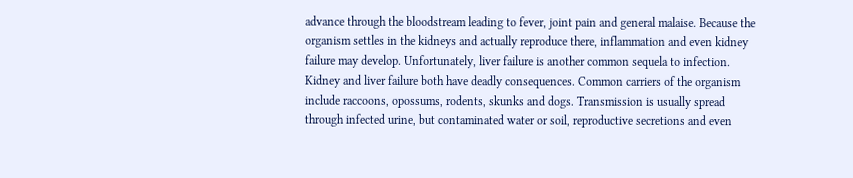advance through the bloodstream leading to fever, joint pain and general malaise. Because the organism settles in the kidneys and actually reproduce there, inflammation and even kidney failure may develop. Unfortunately, liver failure is another common sequela to infection.  Kidney and liver failure both have deadly consequences. Common carriers of the organism include raccoons, opossums, rodents, skunks and dogs. Transmission is usually spread through infected urine, but contaminated water or soil, reproductive secretions and even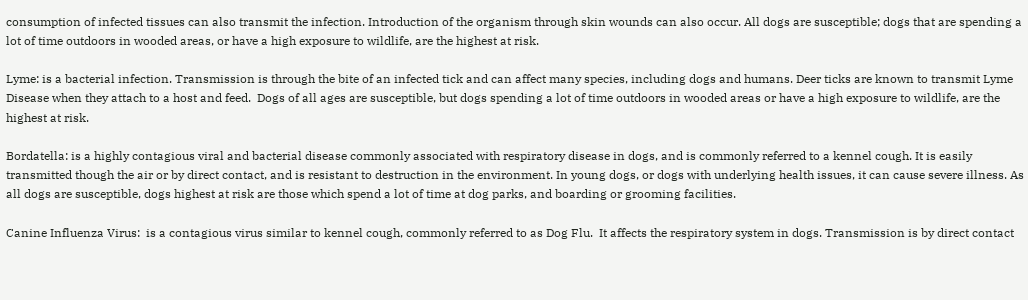consumption of infected tissues can also transmit the infection. Introduction of the organism through skin wounds can also occur. All dogs are susceptible; dogs that are spending a lot of time outdoors in wooded areas, or have a high exposure to wildlife, are the highest at risk.

Lyme: is a bacterial infection. Transmission is through the bite of an infected tick and can affect many species, including dogs and humans. Deer ticks are known to transmit Lyme Disease when they attach to a host and feed.  Dogs of all ages are susceptible, but dogs spending a lot of time outdoors in wooded areas or have a high exposure to wildlife, are the highest at risk.

Bordatella: is a highly contagious viral and bacterial disease commonly associated with respiratory disease in dogs, and is commonly referred to a kennel cough. It is easily transmitted though the air or by direct contact, and is resistant to destruction in the environment. In young dogs, or dogs with underlying health issues, it can cause severe illness. As all dogs are susceptible, dogs highest at risk are those which spend a lot of time at dog parks, and boarding or grooming facilities.

Canine Influenza Virus:  is a contagious virus similar to kennel cough, commonly referred to as Dog Flu.  It affects the respiratory system in dogs. Transmission is by direct contact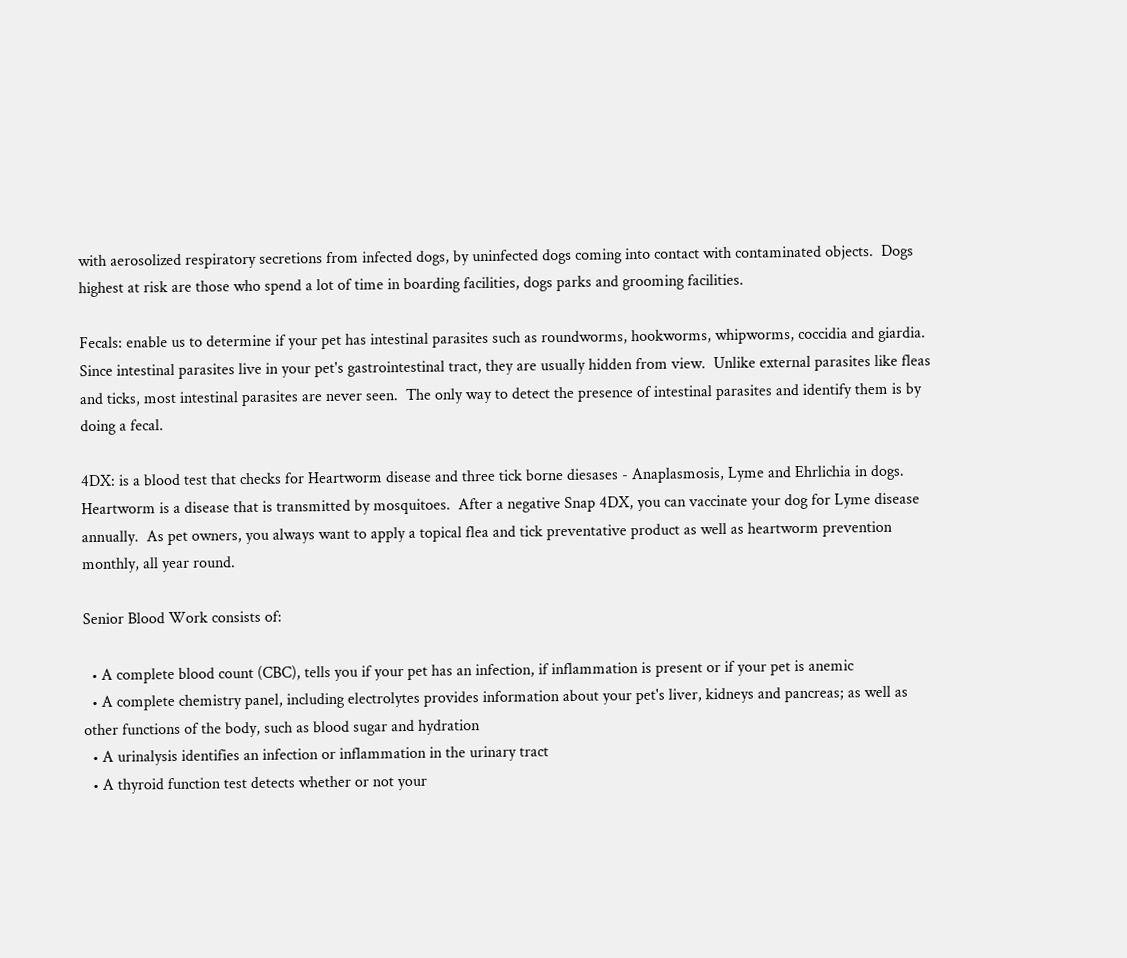with aerosolized respiratory secretions from infected dogs, by uninfected dogs coming into contact with contaminated objects.  Dogs highest at risk are those who spend a lot of time in boarding facilities, dogs parks and grooming facilities.

Fecals: enable us to determine if your pet has intestinal parasites such as roundworms, hookworms, whipworms, coccidia and giardia. Since intestinal parasites live in your pet's gastrointestinal tract, they are usually hidden from view.  Unlike external parasites like fleas and ticks, most intestinal parasites are never seen.  The only way to detect the presence of intestinal parasites and identify them is by doing a fecal.

4DX: is a blood test that checks for Heartworm disease and three tick borne diesases - Anaplasmosis, Lyme and Ehrlichia in dogs.  Heartworm is a disease that is transmitted by mosquitoes.  After a negative Snap 4DX, you can vaccinate your dog for Lyme disease annually.  As pet owners, you always want to apply a topical flea and tick preventative product as well as heartworm prevention monthly, all year round.

Senior Blood Work consists of:

  • A complete blood count (CBC), tells you if your pet has an infection, if inflammation is present or if your pet is anemic
  • A complete chemistry panel, including electrolytes provides information about your pet's liver, kidneys and pancreas; as well as other functions of the body, such as blood sugar and hydration
  • A urinalysis identifies an infection or inflammation in the urinary tract
  • A thyroid function test detects whether or not your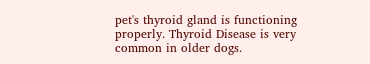pet's thyroid gland is functioning properly. Thyroid Disease is very common in older dogs.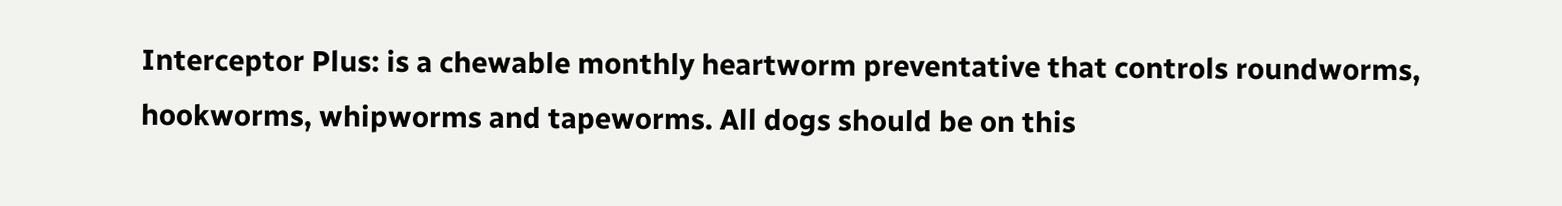Interceptor Plus: is a chewable monthly heartworm preventative that controls roundworms, hookworms, whipworms and tapeworms. All dogs should be on this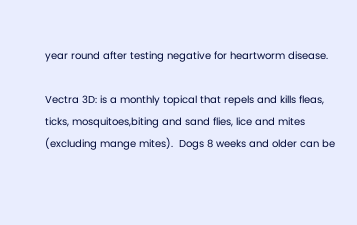year round after testing negative for heartworm disease.

Vectra 3D: is a monthly topical that repels and kills fleas, ticks, mosquitoes,biting and sand flies, lice and mites (excluding mange mites).  Dogs 8 weeks and older can be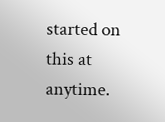started on this at anytime.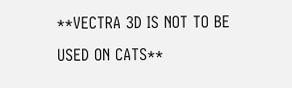**VECTRA 3D IS NOT TO BE USED ON CATS**